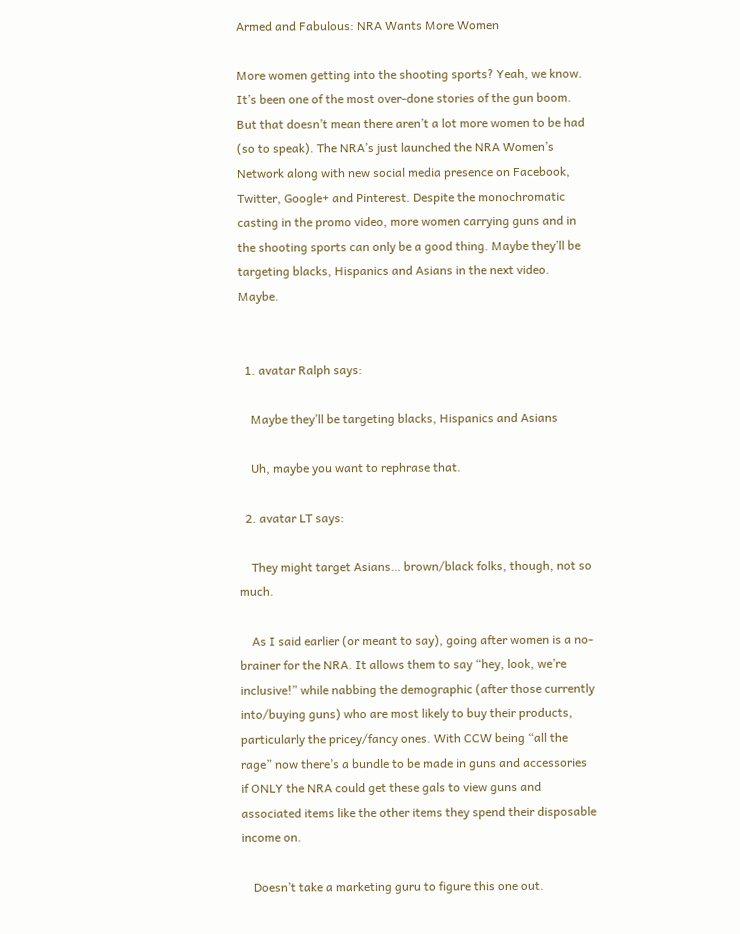Armed and Fabulous: NRA Wants More Women

More women getting into the shooting sports? Yeah, we know. It’s been one of the most over-done stories of the gun boom. But that doesn’t mean there aren’t a lot more women to be had (so to speak). The NRA’s just launched the NRA Women’s Network along with new social media presence on Facebook, Twitter, Google+ and Pinterest. Despite the monochromatic casting in the promo video, more women carrying guns and in the shooting sports can only be a good thing. Maybe they’ll be targeting blacks, Hispanics and Asians in the next video. Maybe.


  1. avatar Ralph says:

    Maybe they’ll be targeting blacks, Hispanics and Asians

    Uh, maybe you want to rephrase that.

  2. avatar LT says:

    They might target Asians… brown/black folks, though, not so much.

    As I said earlier (or meant to say), going after women is a no-brainer for the NRA. It allows them to say “hey, look, we’re inclusive!” while nabbing the demographic (after those currently into/buying guns) who are most likely to buy their products, particularly the pricey/fancy ones. With CCW being “all the rage” now there’s a bundle to be made in guns and accessories if ONLY the NRA could get these gals to view guns and associated items like the other items they spend their disposable income on.

    Doesn’t take a marketing guru to figure this one out.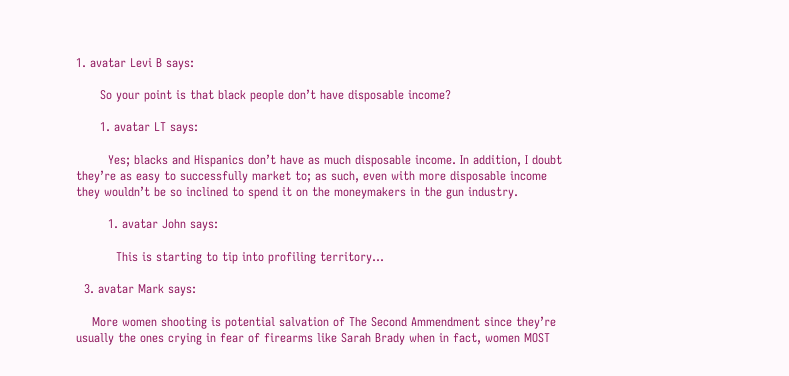1. avatar Levi B says:

      So your point is that black people don’t have disposable income?

      1. avatar LT says:

        Yes; blacks and Hispanics don’t have as much disposable income. In addition, I doubt they’re as easy to successfully market to; as such, even with more disposable income they wouldn’t be so inclined to spend it on the moneymakers in the gun industry.

        1. avatar John says:

          This is starting to tip into profiling territory…

  3. avatar Mark says:

    More women shooting is potential salvation of The Second Ammendment since they’re usually the ones crying in fear of firearms like Sarah Brady when in fact, women MOST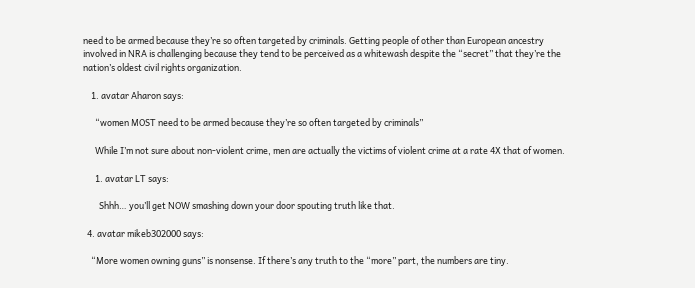need to be armed because they’re so often targeted by criminals. Getting people of other than European ancestry involved in NRA is challenging because they tend to be perceived as a whitewash despite the “secret” that they’re the nation’s oldest civil rights organization.

    1. avatar Aharon says:

      “women MOST need to be armed because they’re so often targeted by criminals”

      While I’m not sure about non-violent crime, men are actually the victims of violent crime at a rate 4X that of women.

      1. avatar LT says:

        Shhh… you’ll get NOW smashing down your door spouting truth like that.

  4. avatar mikeb302000 says:

    “More women owning guns” is nonsense. If there’s any truth to the “more” part, the numbers are tiny.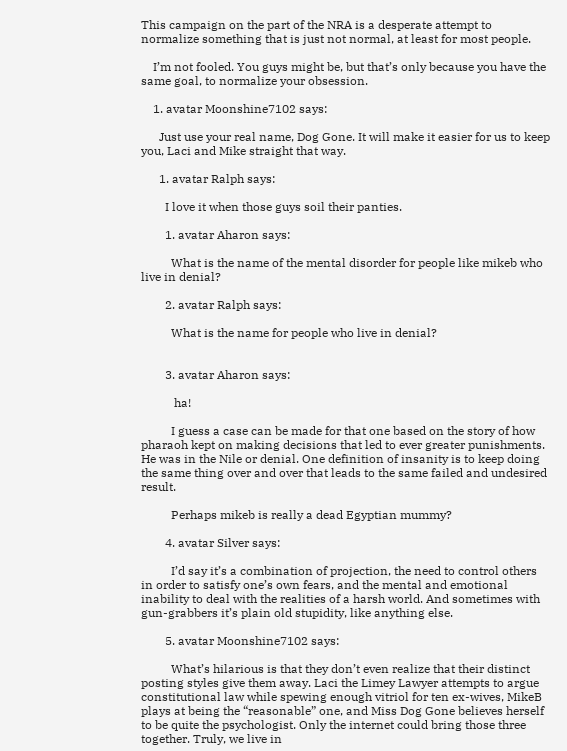This campaign on the part of the NRA is a desperate attempt to normalize something that is just not normal, at least for most people.

    I’m not fooled. You guys might be, but that’s only because you have the same goal, to normalize your obsession.

    1. avatar Moonshine7102 says:

      Just use your real name, Dog Gone. It will make it easier for us to keep you, Laci and Mike straight that way.

      1. avatar Ralph says:

        I love it when those guys soil their panties.

        1. avatar Aharon says:

          What is the name of the mental disorder for people like mikeb who live in denial?

        2. avatar Ralph says:

          What is the name for people who live in denial?


        3. avatar Aharon says:

           ha!

          I guess a case can be made for that one based on the story of how pharaoh kept on making decisions that led to ever greater punishments. He was in the Nile or denial. One definition of insanity is to keep doing the same thing over and over that leads to the same failed and undesired result.

          Perhaps mikeb is really a dead Egyptian mummy?

        4. avatar Silver says:

          I’d say it’s a combination of projection, the need to control others in order to satisfy one’s own fears, and the mental and emotional inability to deal with the realities of a harsh world. And sometimes with gun-grabbers it’s plain old stupidity, like anything else.

        5. avatar Moonshine7102 says:

          What’s hilarious is that they don’t even realize that their distinct posting styles give them away. Laci the Limey Lawyer attempts to argue constitutional law while spewing enough vitriol for ten ex-wives, MikeB plays at being the “reasonable” one, and Miss Dog Gone believes herself to be quite the psychologist. Only the internet could bring those three together. Truly, we live in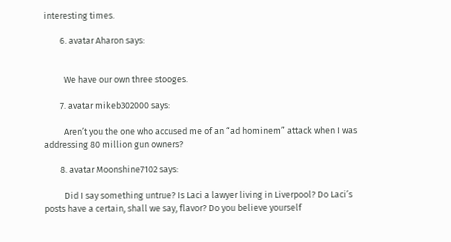interesting times.

        6. avatar Aharon says:


          We have our own three stooges.

        7. avatar mikeb302000 says:

          Aren’t you the one who accused me of an “ad hominem” attack when I was addressing 80 million gun owners?

        8. avatar Moonshine7102 says:

          Did I say something untrue? Is Laci a lawyer living in Liverpool? Do Laci’s posts have a certain, shall we say, flavor? Do you believe yourself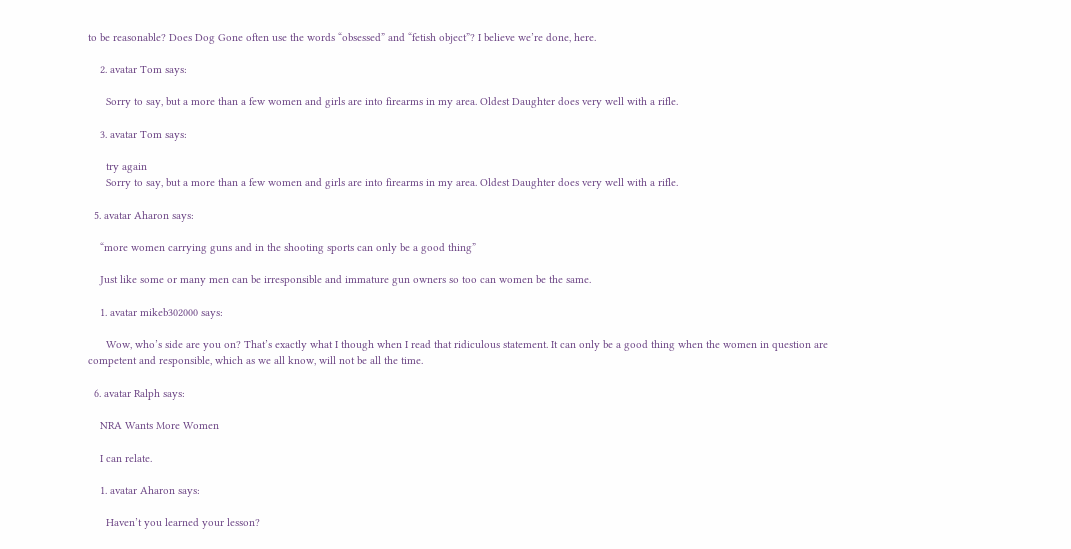to be reasonable? Does Dog Gone often use the words “obsessed” and “fetish object”? I believe we’re done, here.

    2. avatar Tom says:

      Sorry to say, but a more than a few women and girls are into firearms in my area. Oldest Daughter does very well with a rifle.

    3. avatar Tom says:

      try again
      Sorry to say, but a more than a few women and girls are into firearms in my area. Oldest Daughter does very well with a rifle.

  5. avatar Aharon says:

    “more women carrying guns and in the shooting sports can only be a good thing”

    Just like some or many men can be irresponsible and immature gun owners so too can women be the same.

    1. avatar mikeb302000 says:

      Wow, who’s side are you on? That’s exactly what I though when I read that ridiculous statement. It can only be a good thing when the women in question are competent and responsible, which as we all know, will not be all the time.

  6. avatar Ralph says:

    NRA Wants More Women

    I can relate.

    1. avatar Aharon says:

      Haven’t you learned your lesson?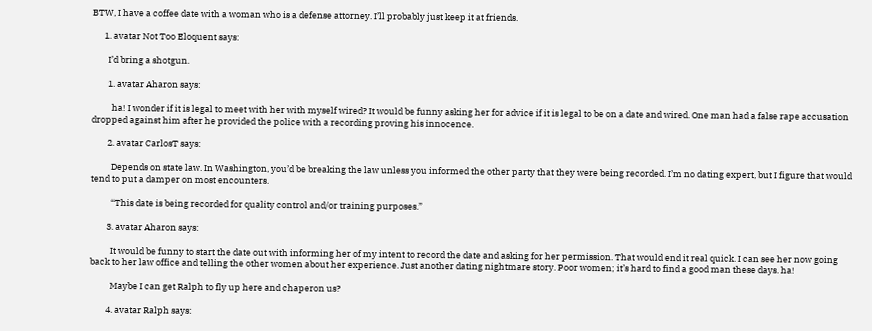BTW, I have a coffee date with a woman who is a defense attorney. I’ll probably just keep it at friends.

      1. avatar Not Too Eloquent says:

        I’d bring a shotgun.

        1. avatar Aharon says:

          ha! I wonder if it is legal to meet with her with myself wired? It would be funny asking her for advice if it is legal to be on a date and wired. One man had a false rape accusation dropped against him after he provided the police with a recording proving his innocence.

        2. avatar CarlosT says:

          Depends on state law. In Washington, you’d be breaking the law unless you informed the other party that they were being recorded. I’m no dating expert, but I figure that would tend to put a damper on most encounters.

          “This date is being recorded for quality control and/or training purposes.”

        3. avatar Aharon says:

          It would be funny to start the date out with informing her of my intent to record the date and asking for her permission. That would end it real quick. I can see her now going back to her law office and telling the other women about her experience. Just another dating nightmare story. Poor women; it’s hard to find a good man these days. ha!

          Maybe I can get Ralph to fly up here and chaperon us?

        4. avatar Ralph says: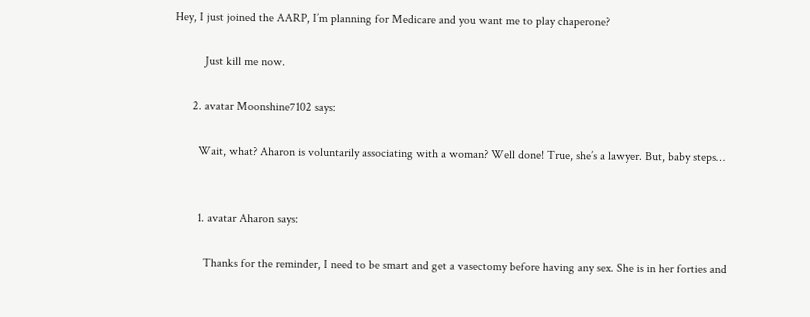Hey, I just joined the AARP, I’m planning for Medicare and you want me to play chaperone?

          Just kill me now.

      2. avatar Moonshine7102 says:

        Wait, what? Aharon is voluntarily associating with a woman? Well done! True, she’s a lawyer. But, baby steps…


        1. avatar Aharon says:

          Thanks for the reminder, I need to be smart and get a vasectomy before having any sex. She is in her forties and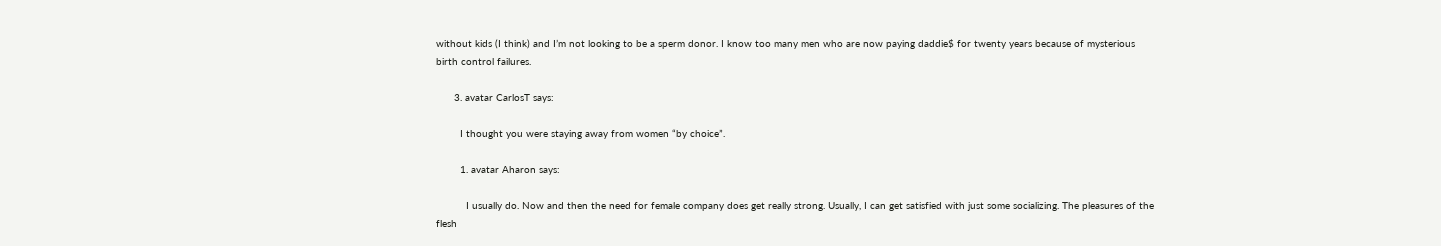without kids (I think) and I’m not looking to be a sperm donor. I know too many men who are now paying daddie$ for twenty years because of mysterious birth control failures.

      3. avatar CarlosT says:

        I thought you were staying away from women “by choice”.

        1. avatar Aharon says:

          I usually do. Now and then the need for female company does get really strong. Usually, I can get satisfied with just some socializing. The pleasures of the flesh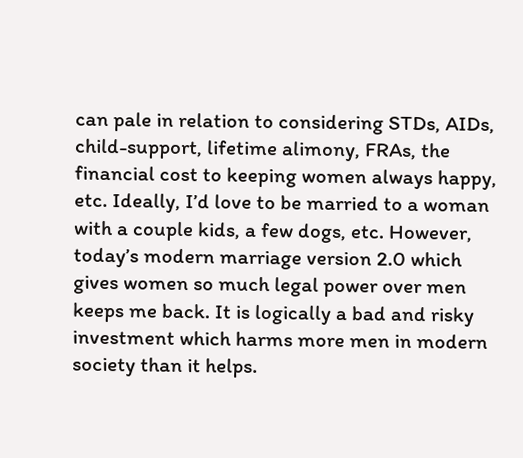can pale in relation to considering STDs, AIDs, child-support, lifetime alimony, FRAs, the financial cost to keeping women always happy, etc. Ideally, I’d love to be married to a woman with a couple kids, a few dogs, etc. However, today’s modern marriage version 2.0 which gives women so much legal power over men keeps me back. It is logically a bad and risky investment which harms more men in modern society than it helps.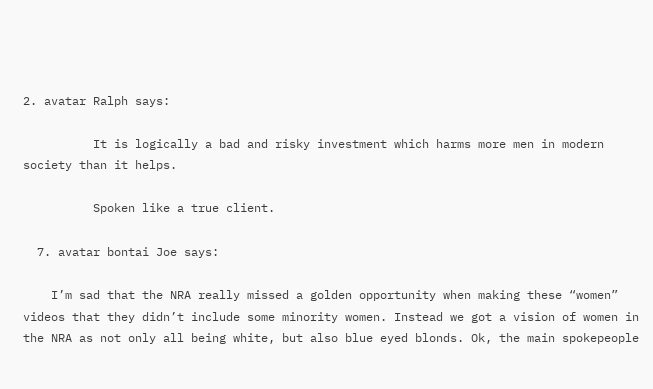2. avatar Ralph says:

          It is logically a bad and risky investment which harms more men in modern society than it helps.

          Spoken like a true client.

  7. avatar bontai Joe says:

    I’m sad that the NRA really missed a golden opportunity when making these “women” videos that they didn’t include some minority women. Instead we got a vision of women in the NRA as not only all being white, but also blue eyed blonds. Ok, the main spokepeople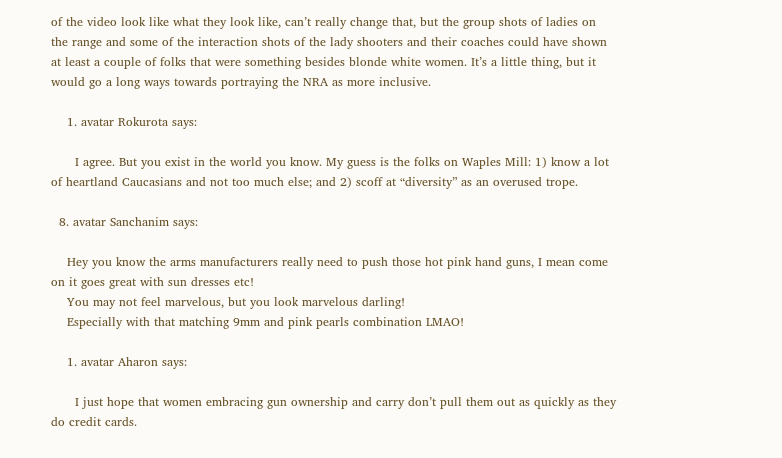of the video look like what they look like, can’t really change that, but the group shots of ladies on the range and some of the interaction shots of the lady shooters and their coaches could have shown at least a couple of folks that were something besides blonde white women. It’s a little thing, but it would go a long ways towards portraying the NRA as more inclusive.

    1. avatar Rokurota says:

      I agree. But you exist in the world you know. My guess is the folks on Waples Mill: 1) know a lot of heartland Caucasians and not too much else; and 2) scoff at “diversity” as an overused trope.

  8. avatar Sanchanim says:

    Hey you know the arms manufacturers really need to push those hot pink hand guns, I mean come on it goes great with sun dresses etc!
    You may not feel marvelous, but you look marvelous darling!
    Especially with that matching 9mm and pink pearls combination LMAO!

    1. avatar Aharon says:

      I just hope that women embracing gun ownership and carry don’t pull them out as quickly as they do credit cards.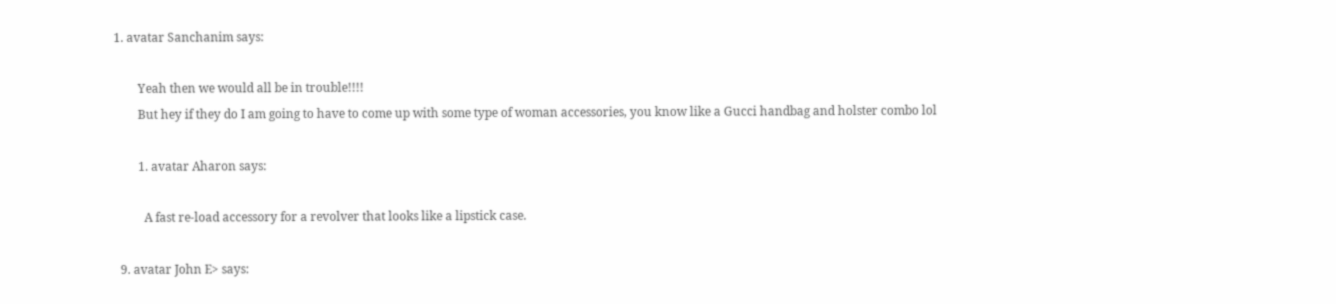1. avatar Sanchanim says:

        Yeah then we would all be in trouble!!!!
        But hey if they do I am going to have to come up with some type of woman accessories, you know like a Gucci handbag and holster combo lol

        1. avatar Aharon says:

          A fast re-load accessory for a revolver that looks like a lipstick case.

  9. avatar John E> says: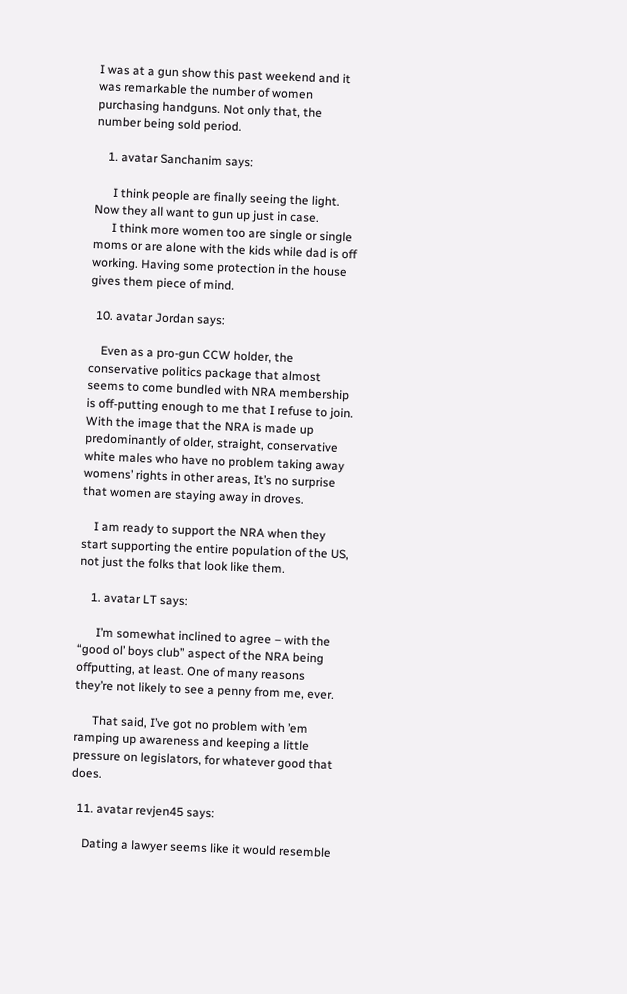I was at a gun show this past weekend and it was remarkable the number of women purchasing handguns. Not only that, the number being sold period.

    1. avatar Sanchanim says:

      I think people are finally seeing the light. Now they all want to gun up just in case.
      I think more women too are single or single moms or are alone with the kids while dad is off working. Having some protection in the house gives them piece of mind.

  10. avatar Jordan says:

    Even as a pro-gun CCW holder, the conservative politics package that almost seems to come bundled with NRA membership is off-putting enough to me that I refuse to join. With the image that the NRA is made up predominantly of older, straight, conservative white males who have no problem taking away womens’ rights in other areas, It’s no surprise that women are staying away in droves.

    I am ready to support the NRA when they start supporting the entire population of the US, not just the folks that look like them.

    1. avatar LT says:

      I’m somewhat inclined to agree – with the “good ol’ boys club” aspect of the NRA being offputting, at least. One of many reasons they’re not likely to see a penny from me, ever.

      That said, I’ve got no problem with ’em ramping up awareness and keeping a little pressure on legislators, for whatever good that does.

  11. avatar revjen45 says:

    Dating a lawyer seems like it would resemble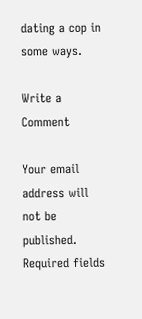dating a cop in some ways.

Write a Comment

Your email address will not be published. Required fields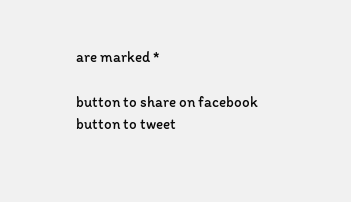are marked *

button to share on facebook
button to tweet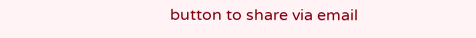button to share via email